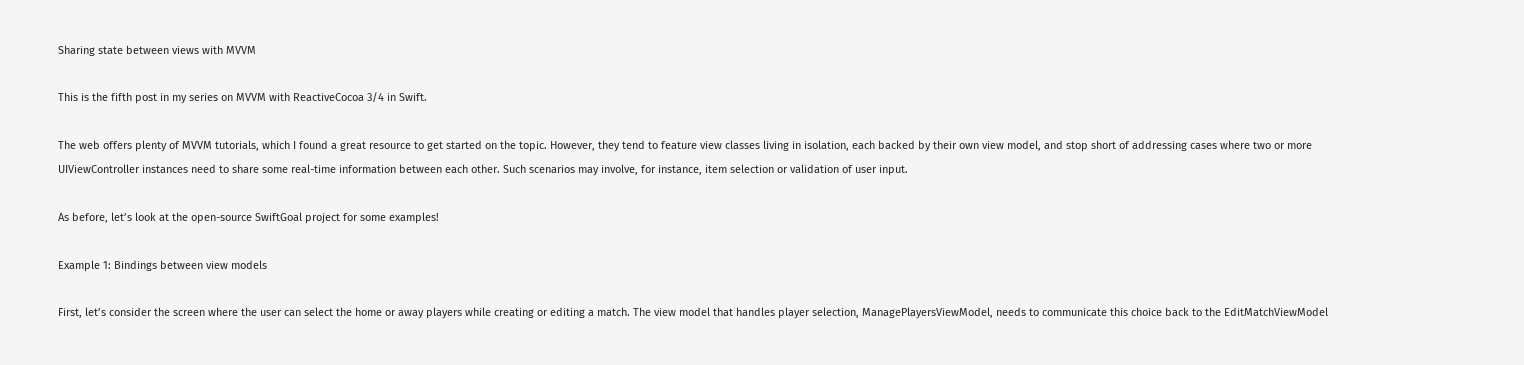Sharing state between views with MVVM

This is the fifth post in my series on MVVM with ReactiveCocoa 3/4 in Swift.

The web offers plenty of MVVM tutorials, which I found a great resource to get started on the topic. However, they tend to feature view classes living in isolation, each backed by their own view model, and stop short of addressing cases where two or more UIViewController instances need to share some real-time information between each other. Such scenarios may involve, for instance, item selection or validation of user input.

As before, let’s look at the open-source SwiftGoal project for some examples!

Example 1: Bindings between view models

First, let’s consider the screen where the user can select the home or away players while creating or editing a match. The view model that handles player selection, ManagePlayersViewModel, needs to communicate this choice back to the EditMatchViewModel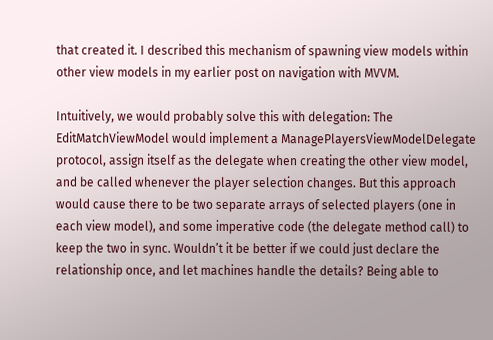that created it. I described this mechanism of spawning view models within other view models in my earlier post on navigation with MVVM.

Intuitively, we would probably solve this with delegation: The EditMatchViewModel would implement a ManagePlayersViewModelDelegate protocol, assign itself as the delegate when creating the other view model, and be called whenever the player selection changes. But this approach would cause there to be two separate arrays of selected players (one in each view model), and some imperative code (the delegate method call) to keep the two in sync. Wouldn’t it be better if we could just declare the relationship once, and let machines handle the details? Being able to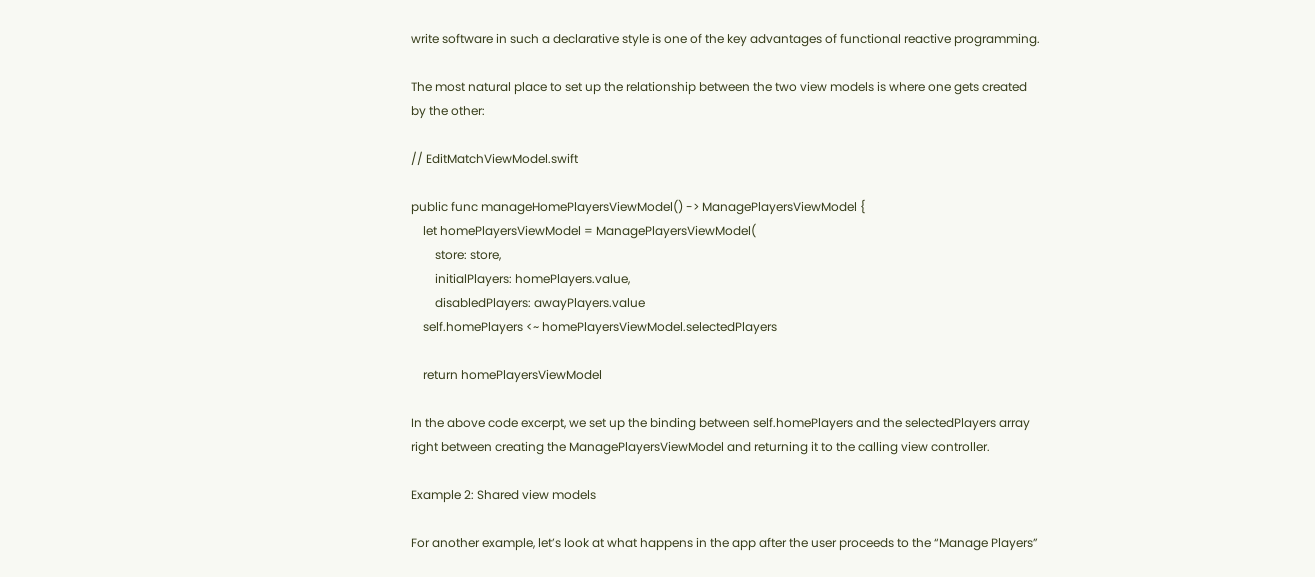write software in such a declarative style is one of the key advantages of functional reactive programming.

The most natural place to set up the relationship between the two view models is where one gets created by the other:

// EditMatchViewModel.swift

public func manageHomePlayersViewModel() -> ManagePlayersViewModel {
    let homePlayersViewModel = ManagePlayersViewModel(
        store: store,
        initialPlayers: homePlayers.value,
        disabledPlayers: awayPlayers.value
    self.homePlayers <~ homePlayersViewModel.selectedPlayers

    return homePlayersViewModel

In the above code excerpt, we set up the binding between self.homePlayers and the selectedPlayers array right between creating the ManagePlayersViewModel and returning it to the calling view controller.

Example 2: Shared view models

For another example, let’s look at what happens in the app after the user proceeds to the “Manage Players”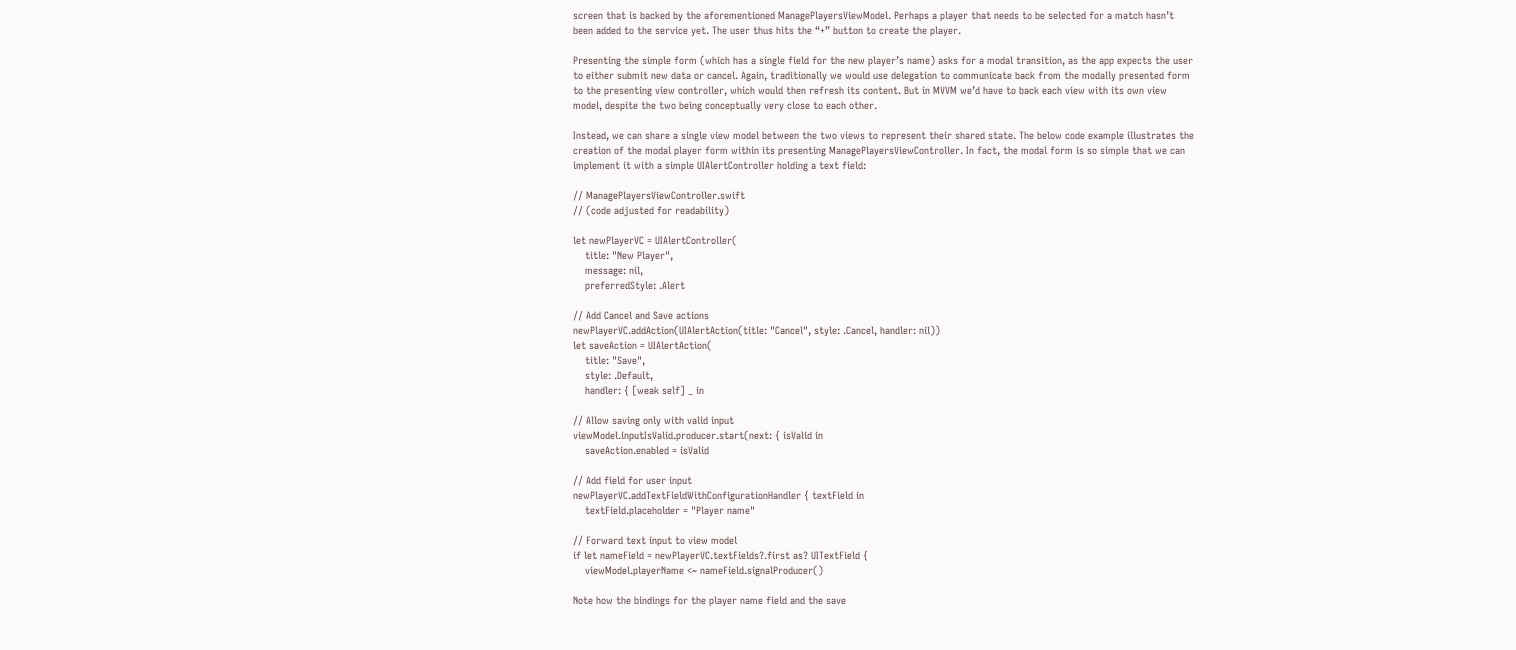screen that is backed by the aforementioned ManagePlayersViewModel. Perhaps a player that needs to be selected for a match hasn’t been added to the service yet. The user thus hits the “+” button to create the player.

Presenting the simple form (which has a single field for the new player’s name) asks for a modal transition, as the app expects the user to either submit new data or cancel. Again, traditionally we would use delegation to communicate back from the modally presented form to the presenting view controller, which would then refresh its content. But in MVVM we’d have to back each view with its own view model, despite the two being conceptually very close to each other.

Instead, we can share a single view model between the two views to represent their shared state. The below code example illustrates the creation of the modal player form within its presenting ManagePlayersViewController. In fact, the modal form is so simple that we can implement it with a simple UIAlertController holding a text field:

// ManagePlayersViewController.swift
// (code adjusted for readability)

let newPlayerVC = UIAlertController(
    title: "New Player",
    message: nil,
    preferredStyle: .Alert

// Add Cancel and Save actions
newPlayerVC.addAction(UIAlertAction(title: "Cancel", style: .Cancel, handler: nil))
let saveAction = UIAlertAction(
    title: "Save",
    style: .Default,
    handler: { [weak self] _ in

// Allow saving only with valid input
viewModel.inputIsValid.producer.start(next: { isValid in
    saveAction.enabled = isValid

// Add field for user input
newPlayerVC.addTextFieldWithConfigurationHandler { textField in
    textField.placeholder = "Player name"

// Forward text input to view model
if let nameField = newPlayerVC.textFields?.first as? UITextField {
    viewModel.playerName <~ nameField.signalProducer()

Note how the bindings for the player name field and the save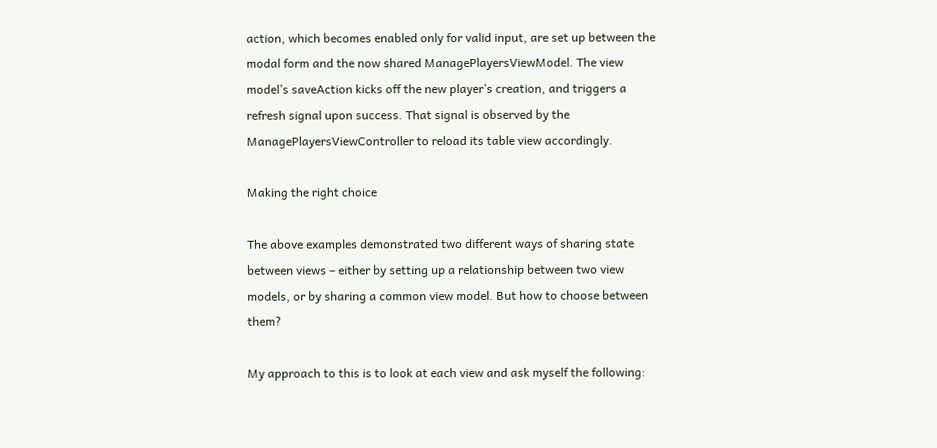action, which becomes enabled only for valid input, are set up between the modal form and the now shared ManagePlayersViewModel. The view model’s saveAction kicks off the new player’s creation, and triggers a refresh signal upon success. That signal is observed by the ManagePlayersViewController to reload its table view accordingly.

Making the right choice

The above examples demonstrated two different ways of sharing state between views – either by setting up a relationship between two view models, or by sharing a common view model. But how to choose between them?

My approach to this is to look at each view and ask myself the following: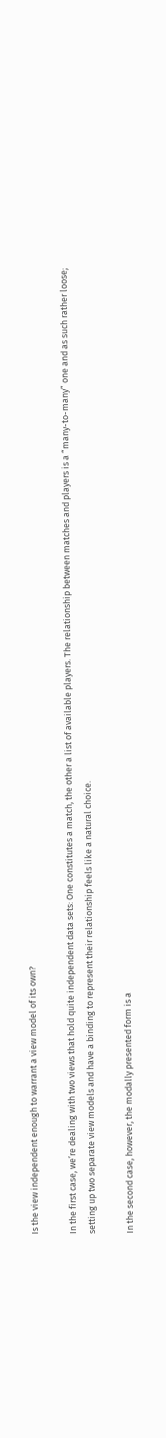Is the view independent enough to warrant a view model of its own?

In the first case, we’re dealing with two views that hold quite independent data sets: One constitutes a match, the other a list of available players. The relationship between matches and players is a “many-to-many” one and as such rather loose; setting up two separate view models and have a binding to represent their relationship feels like a natural choice.

In the second case, however, the modally presented form is a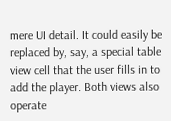mere UI detail. It could easily be replaced by, say, a special table view cell that the user fills in to add the player. Both views also operate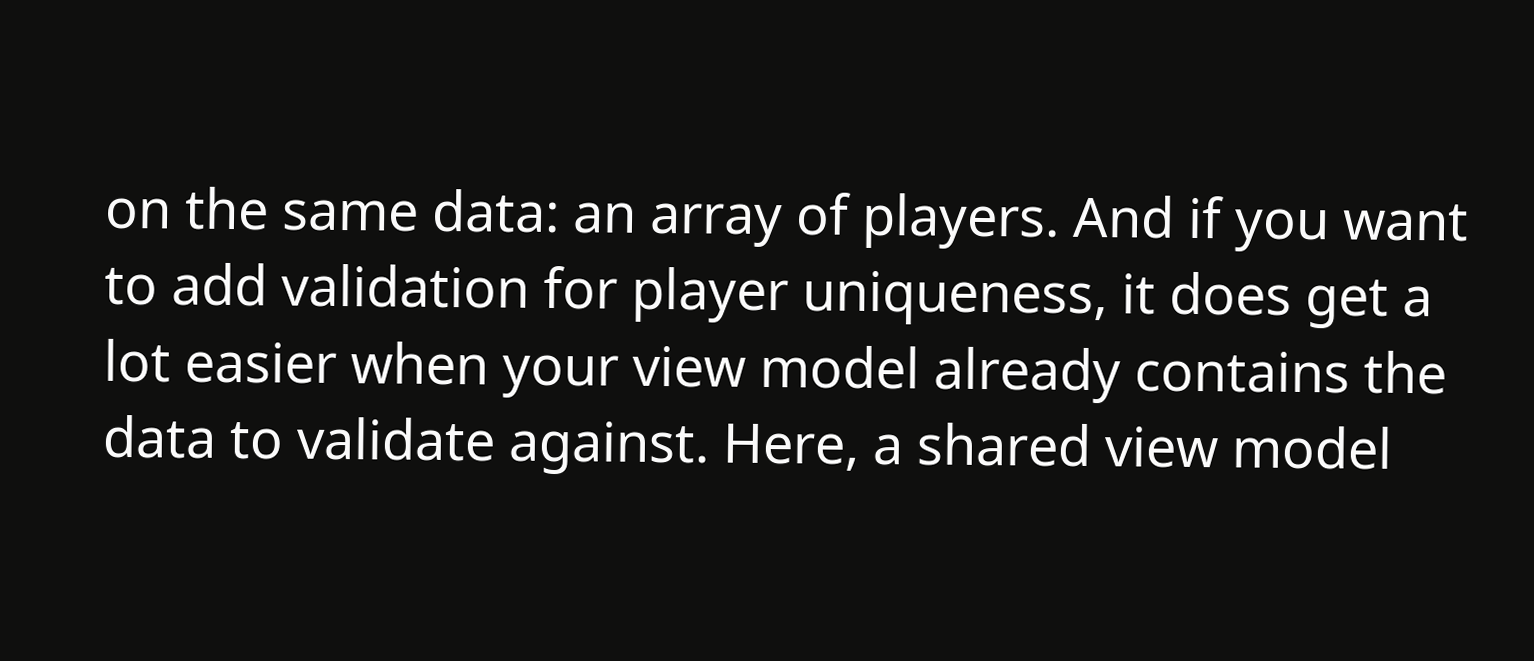on the same data: an array of players. And if you want to add validation for player uniqueness, it does get a lot easier when your view model already contains the data to validate against. Here, a shared view model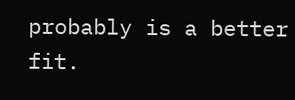probably is a better fit.